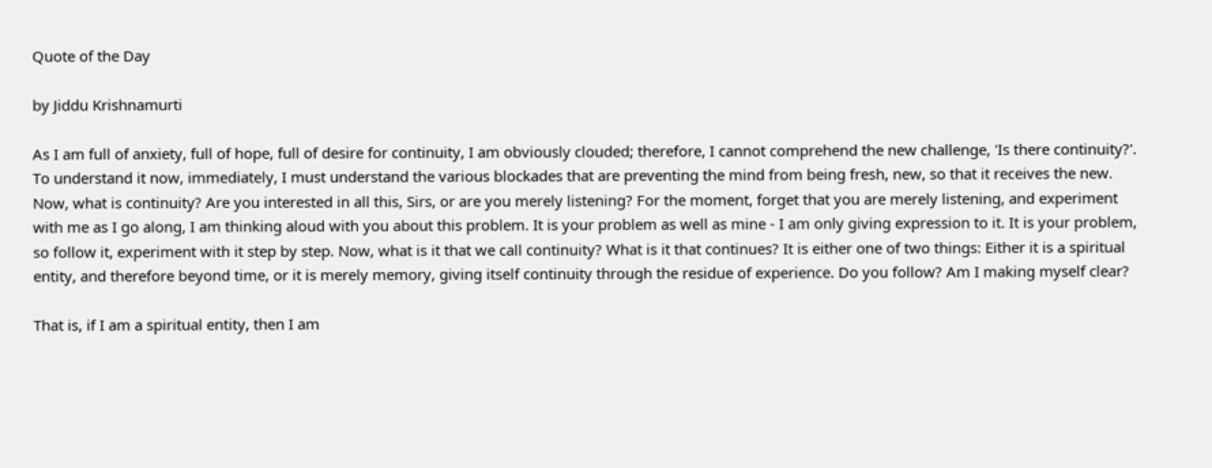Quote of the Day

by Jiddu Krishnamurti

As I am full of anxiety, full of hope, full of desire for continuity, I am obviously clouded; therefore, I cannot comprehend the new challenge, 'Is there continuity?'. To understand it now, immediately, I must understand the various blockades that are preventing the mind from being fresh, new, so that it receives the new. Now, what is continuity? Are you interested in all this, Sirs, or are you merely listening? For the moment, forget that you are merely listening, and experiment with me as I go along, I am thinking aloud with you about this problem. It is your problem as well as mine - I am only giving expression to it. It is your problem, so follow it, experiment with it step by step. Now, what is it that we call continuity? What is it that continues? It is either one of two things: Either it is a spiritual entity, and therefore beyond time, or it is merely memory, giving itself continuity through the residue of experience. Do you follow? Am I making myself clear?

That is, if I am a spiritual entity, then I am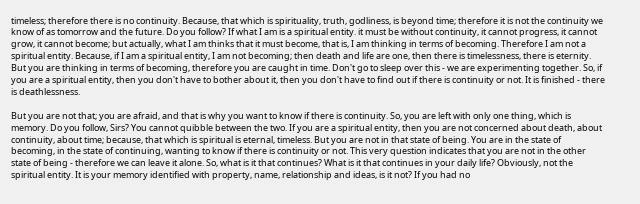timeless; therefore there is no continuity. Because, that which is spirituality, truth, godliness, is beyond time; therefore it is not the continuity we know of as tomorrow and the future. Do you follow? If what I am is a spiritual entity. it must be without continuity, it cannot progress, it cannot grow, it cannot become; but actually, what I am thinks that it must become, that is, I am thinking in terms of becoming. Therefore I am not a spiritual entity. Because, if I am a spiritual entity, I am not becoming; then death and life are one, then there is timelessness, there is eternity. But you are thinking in terms of becoming, therefore you are caught in time. Don't go to sleep over this - we are experimenting together. So, if you are a spiritual entity, then you don't have to bother about it, then you don't have to find out if there is continuity or not. It is finished - there is deathlessness.

But you are not that; you are afraid, and that is why you want to know if there is continuity. So, you are left with only one thing, which is memory. Do you follow, Sirs? You cannot quibble between the two. If you are a spiritual entity, then you are not concerned about death, about continuity, about time; because, that which is spiritual is eternal, timeless. But you are not in that state of being. You are in the state of becoming, in the state of continuing, wanting to know if there is continuity or not. This very question indicates that you are not in the other state of being - therefore we can leave it alone. So, what is it that continues? What is it that continues in your daily life? Obviously, not the spiritual entity. It is your memory identified with property, name, relationship and ideas, is it not? If you had no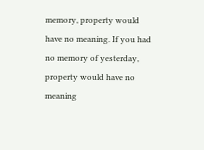memory, property would have no meaning. If you had no memory of yesterday, property would have no meaning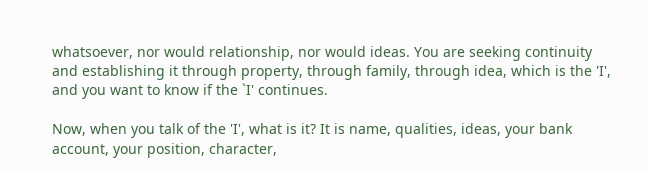whatsoever, nor would relationship, nor would ideas. You are seeking continuity and establishing it through property, through family, through idea, which is the 'I', and you want to know if the `I' continues.

Now, when you talk of the 'I', what is it? It is name, qualities, ideas, your bank account, your position, character,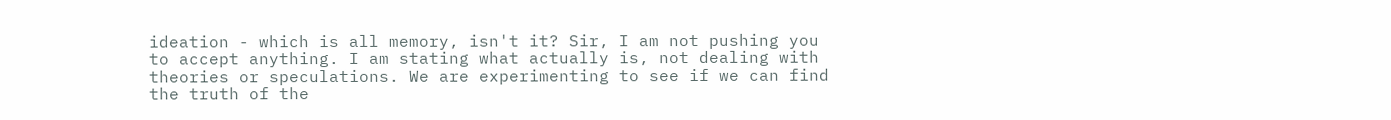ideation - which is all memory, isn't it? Sir, I am not pushing you to accept anything. I am stating what actually is, not dealing with theories or speculations. We are experimenting to see if we can find the truth of the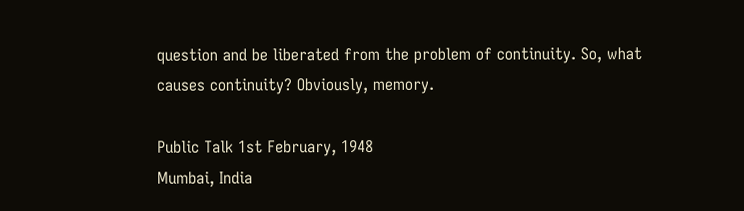question and be liberated from the problem of continuity. So, what causes continuity? Obviously, memory.

Public Talk 1st February, 1948
Mumbai, India